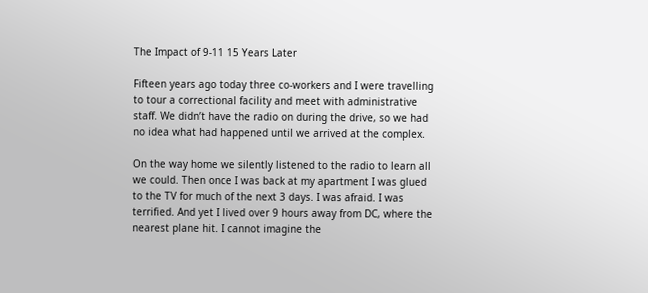The Impact of 9-11 15 Years Later

Fifteen years ago today three co-workers and I were travelling to tour a correctional facility and meet with administrative staff. We didn’t have the radio on during the drive, so we had no idea what had happened until we arrived at the complex.

On the way home we silently listened to the radio to learn all we could. Then once I was back at my apartment I was glued to the TV for much of the next 3 days. I was afraid. I was terrified. And yet I lived over 9 hours away from DC, where the nearest plane hit. I cannot imagine the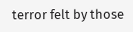terror felt by those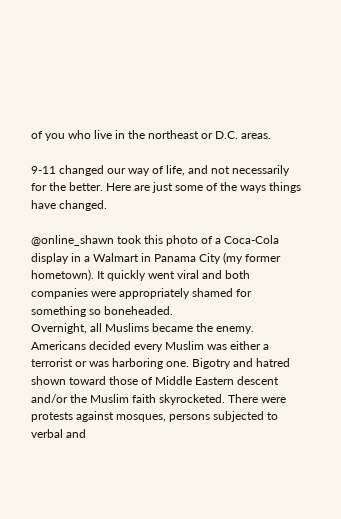of you who live in the northeast or D.C. areas.

9-11 changed our way of life, and not necessarily for the better. Here are just some of the ways things have changed.

@online_shawn took this photo of a Coca-Cola display in a Walmart in Panama City (my former hometown). It quickly went viral and both companies were appropriately shamed for something so boneheaded.
Overnight, all Muslims became the enemy. Americans decided every Muslim was either a terrorist or was harboring one. Bigotry and hatred shown toward those of Middle Eastern descent and/or the Muslim faith skyrocketed. There were protests against mosques, persons subjected to verbal and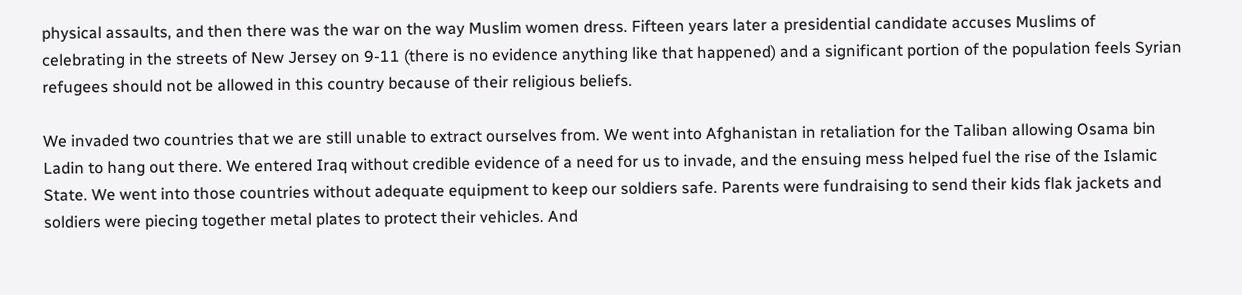physical assaults, and then there was the war on the way Muslim women dress. Fifteen years later a presidential candidate accuses Muslims of celebrating in the streets of New Jersey on 9-11 (there is no evidence anything like that happened) and a significant portion of the population feels Syrian refugees should not be allowed in this country because of their religious beliefs.

We invaded two countries that we are still unable to extract ourselves from. We went into Afghanistan in retaliation for the Taliban allowing Osama bin Ladin to hang out there. We entered Iraq without credible evidence of a need for us to invade, and the ensuing mess helped fuel the rise of the Islamic State. We went into those countries without adequate equipment to keep our soldiers safe. Parents were fundraising to send their kids flak jackets and soldiers were piecing together metal plates to protect their vehicles. And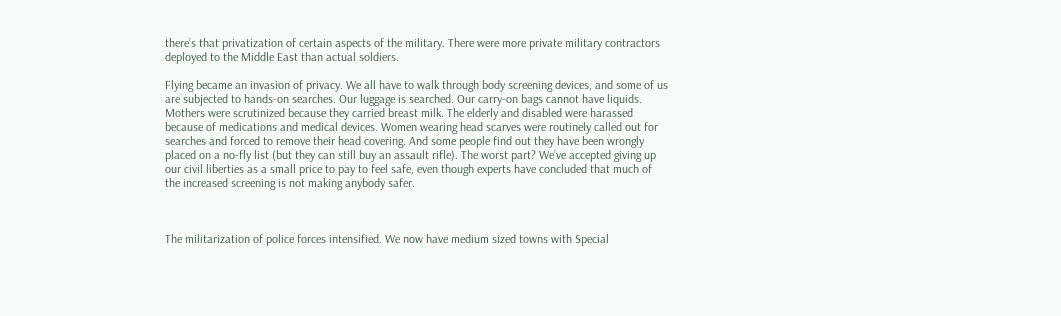there’s that privatization of certain aspects of the military. There were more private military contractors deployed to the Middle East than actual soldiers.

Flying became an invasion of privacy. We all have to walk through body screening devices, and some of us are subjected to hands-on searches. Our luggage is searched. Our carry-on bags cannot have liquids. Mothers were scrutinized because they carried breast milk. The elderly and disabled were harassed because of medications and medical devices. Women wearing head scarves were routinely called out for searches and forced to remove their head covering. And some people find out they have been wrongly placed on a no-fly list (but they can still buy an assault rifle). The worst part? We’ve accepted giving up our civil liberties as a small price to pay to feel safe, even though experts have concluded that much of the increased screening is not making anybody safer.



The militarization of police forces intensified. We now have medium sized towns with Special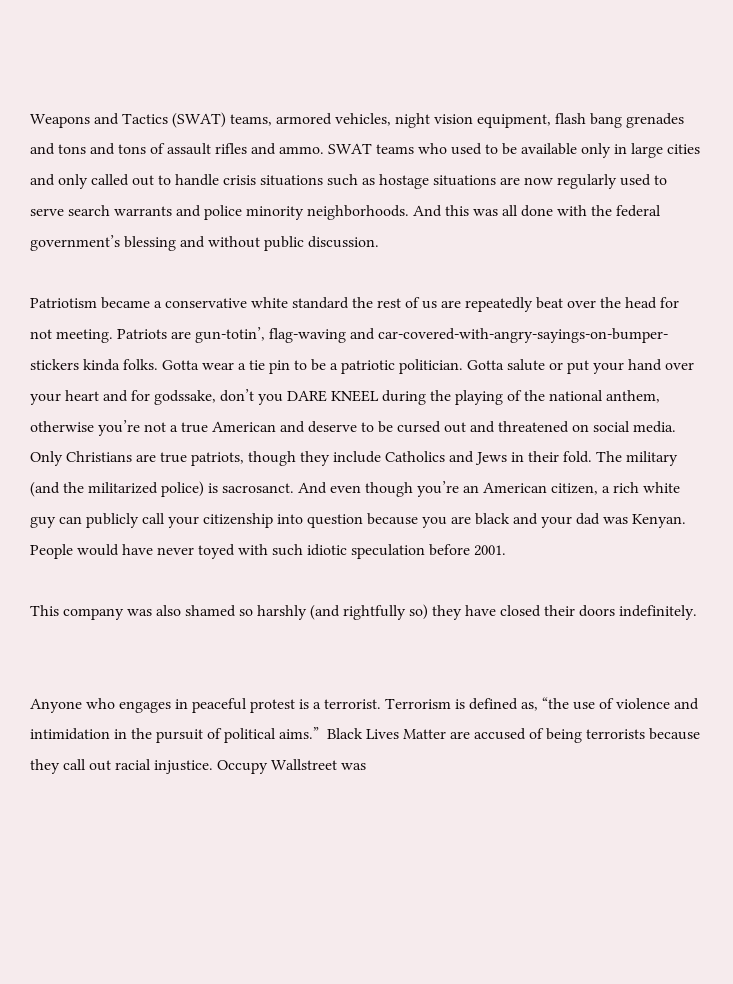Weapons and Tactics (SWAT) teams, armored vehicles, night vision equipment, flash bang grenades and tons and tons of assault rifles and ammo. SWAT teams who used to be available only in large cities and only called out to handle crisis situations such as hostage situations are now regularly used to serve search warrants and police minority neighborhoods. And this was all done with the federal government’s blessing and without public discussion.

Patriotism became a conservative white standard the rest of us are repeatedly beat over the head for not meeting. Patriots are gun-totin’, flag-waving and car-covered-with-angry-sayings-on-bumper-stickers kinda folks. Gotta wear a tie pin to be a patriotic politician. Gotta salute or put your hand over your heart and for godssake, don’t you DARE KNEEL during the playing of the national anthem, otherwise you’re not a true American and deserve to be cursed out and threatened on social media. Only Christians are true patriots, though they include Catholics and Jews in their fold. The military (and the militarized police) is sacrosanct. And even though you’re an American citizen, a rich white guy can publicly call your citizenship into question because you are black and your dad was Kenyan. People would have never toyed with such idiotic speculation before 2001.

This company was also shamed so harshly (and rightfully so) they have closed their doors indefinitely.


Anyone who engages in peaceful protest is a terrorist. Terrorism is defined as, “the use of violence and intimidation in the pursuit of political aims.”  Black Lives Matter are accused of being terrorists because they call out racial injustice. Occupy Wallstreet was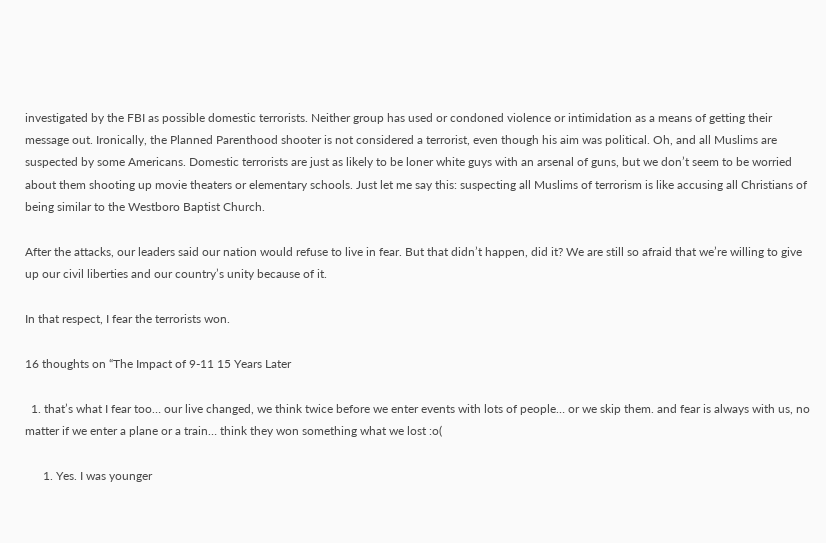investigated by the FBI as possible domestic terrorists. Neither group has used or condoned violence or intimidation as a means of getting their message out. Ironically, the Planned Parenthood shooter is not considered a terrorist, even though his aim was political. Oh, and all Muslims are suspected by some Americans. Domestic terrorists are just as likely to be loner white guys with an arsenal of guns, but we don’t seem to be worried about them shooting up movie theaters or elementary schools. Just let me say this: suspecting all Muslims of terrorism is like accusing all Christians of being similar to the Westboro Baptist Church.

After the attacks, our leaders said our nation would refuse to live in fear. But that didn’t happen, did it? We are still so afraid that we’re willing to give up our civil liberties and our country’s unity because of it.

In that respect, I fear the terrorists won.

16 thoughts on “The Impact of 9-11 15 Years Later

  1. that’s what I fear too… our live changed, we think twice before we enter events with lots of people… or we skip them. and fear is always with us, no matter if we enter a plane or a train… think they won something what we lost :o(

      1. Yes. I was younger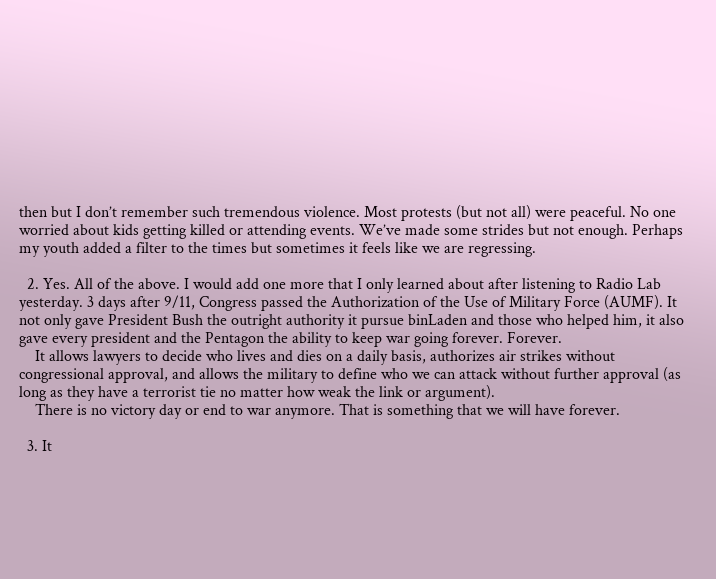then but I don’t remember such tremendous violence. Most protests (but not all) were peaceful. No one worried about kids getting killed or attending events. We’ve made some strides but not enough. Perhaps my youth added a filter to the times but sometimes it feels like we are regressing.

  2. Yes. All of the above. I would add one more that I only learned about after listening to Radio Lab yesterday. 3 days after 9/11, Congress passed the Authorization of the Use of Military Force (AUMF). It not only gave President Bush the outright authority it pursue binLaden and those who helped him, it also gave every president and the Pentagon the ability to keep war going forever. Forever.
    It allows lawyers to decide who lives and dies on a daily basis, authorizes air strikes without congressional approval, and allows the military to define who we can attack without further approval (as long as they have a terrorist tie no matter how weak the link or argument).
    There is no victory day or end to war anymore. That is something that we will have forever.

  3. It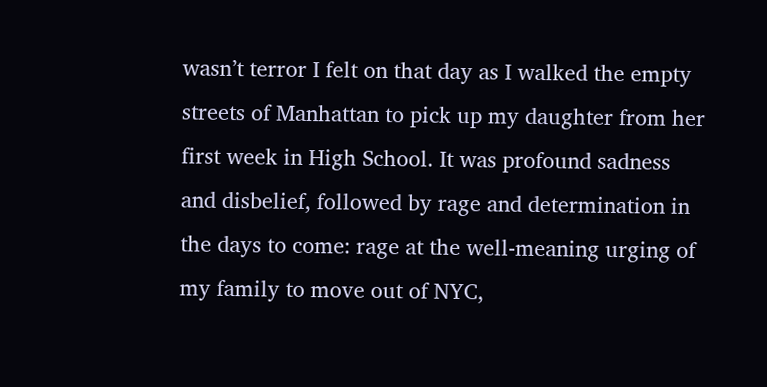wasn’t terror I felt on that day as I walked the empty streets of Manhattan to pick up my daughter from her first week in High School. It was profound sadness and disbelief, followed by rage and determination in the days to come: rage at the well-meaning urging of my family to move out of NYC,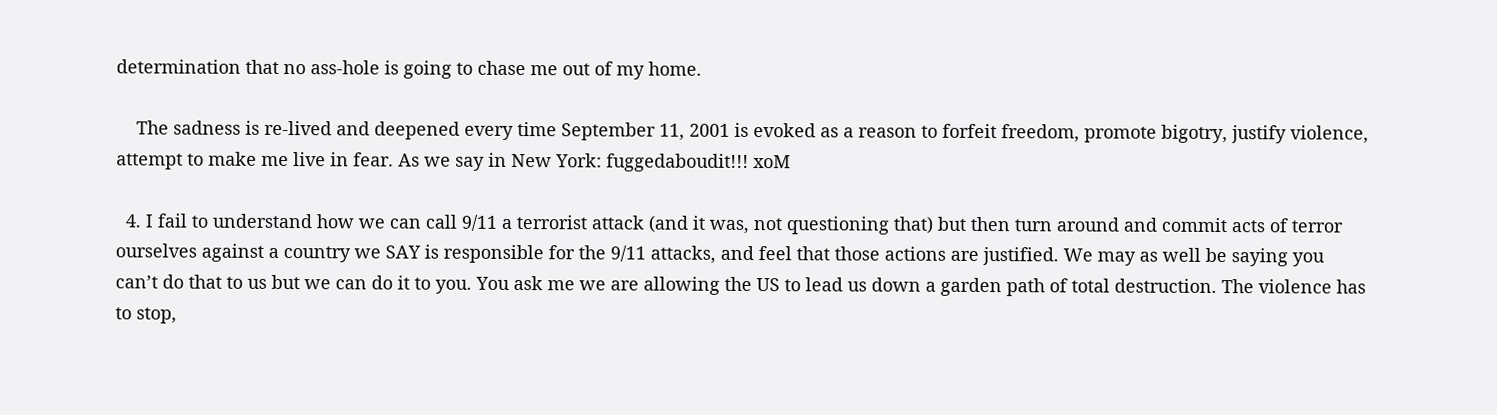determination that no ass-hole is going to chase me out of my home.

    The sadness is re-lived and deepened every time September 11, 2001 is evoked as a reason to forfeit freedom, promote bigotry, justify violence, attempt to make me live in fear. As we say in New York: fuggedaboudit!!! xoM

  4. I fail to understand how we can call 9/11 a terrorist attack (and it was, not questioning that) but then turn around and commit acts of terror ourselves against a country we SAY is responsible for the 9/11 attacks, and feel that those actions are justified. We may as well be saying you can’t do that to us but we can do it to you. You ask me we are allowing the US to lead us down a garden path of total destruction. The violence has to stop,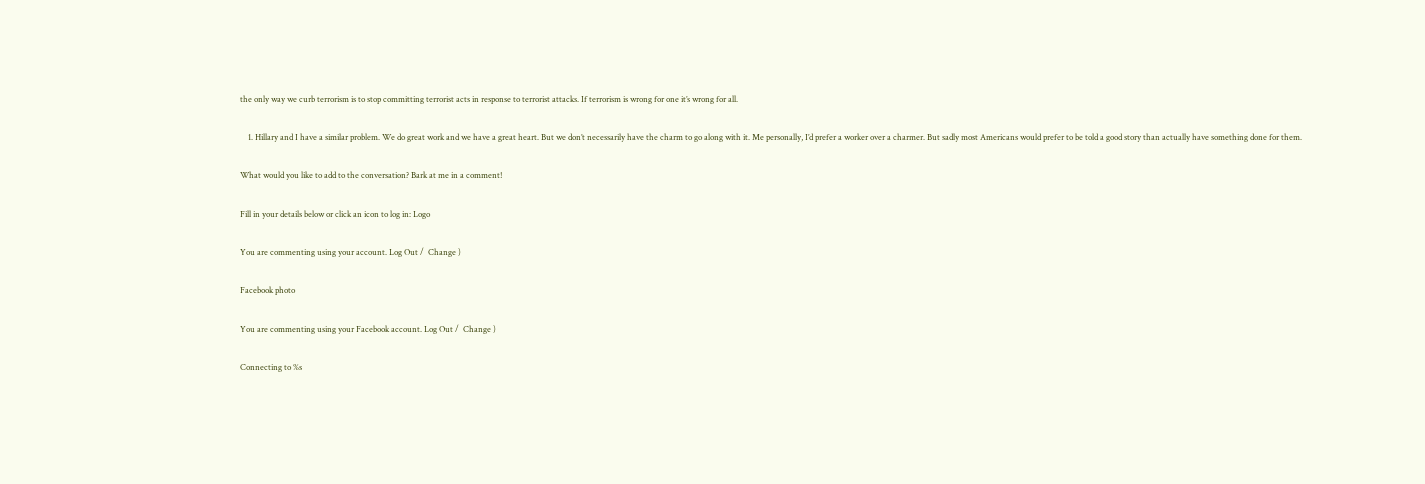the only way we curb terrorism is to stop committing terrorist acts in response to terrorist attacks. If terrorism is wrong for one it’s wrong for all.

    1. Hillary and I have a similar problem. We do great work and we have a great heart. But we don’t necessarily have the charm to go along with it. Me personally, I’d prefer a worker over a charmer. But sadly most Americans would prefer to be told a good story than actually have something done for them.

What would you like to add to the conversation? Bark at me in a comment!

Fill in your details below or click an icon to log in: Logo

You are commenting using your account. Log Out /  Change )

Facebook photo

You are commenting using your Facebook account. Log Out /  Change )

Connecting to %s